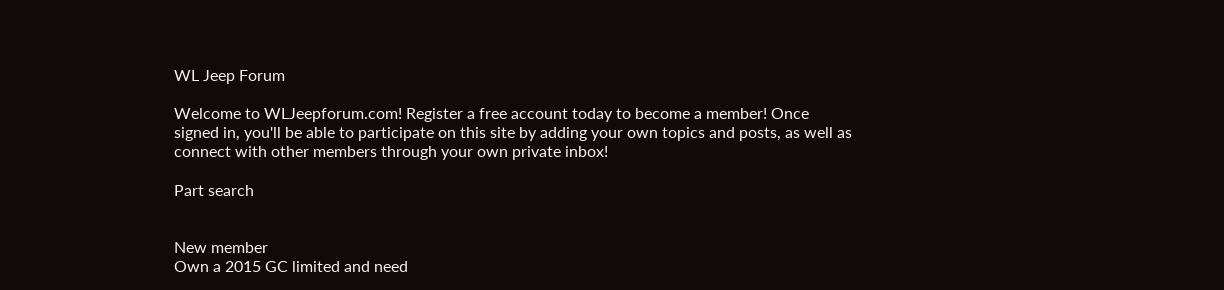WL Jeep Forum

Welcome to WLJeepforum.com! Register a free account today to become a member! Once signed in, you'll be able to participate on this site by adding your own topics and posts, as well as connect with other members through your own private inbox!

Part search


New member
Own a 2015 GC limited and need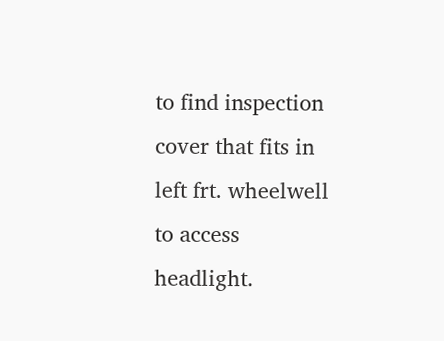to find inspection cover that fits in left frt. wheelwell to access headlight.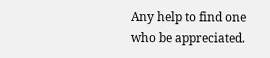Any help to find one who be appreciated.